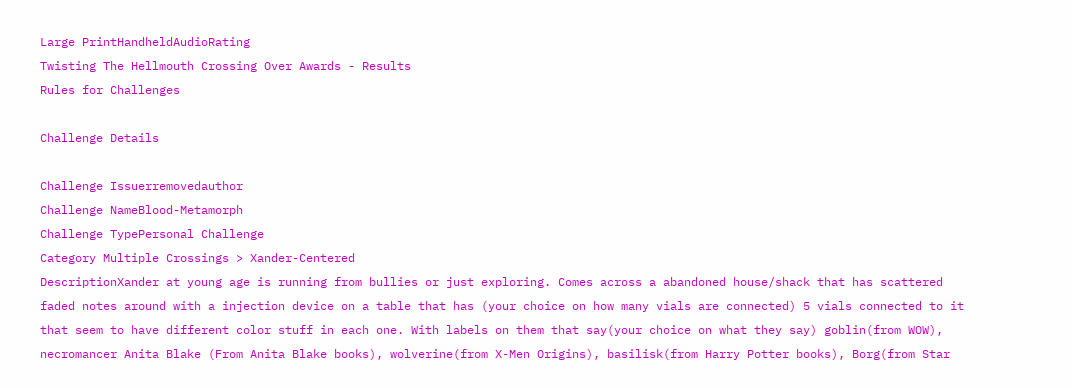Large PrintHandheldAudioRating
Twisting The Hellmouth Crossing Over Awards - Results
Rules for Challenges

Challenge Details

Challenge Issuerremovedauthor
Challenge NameBlood-Metamorph
Challenge TypePersonal Challenge
Category Multiple Crossings > Xander-Centered
DescriptionXander at young age is running from bullies or just exploring. Comes across a abandoned house/shack that has scattered faded notes around with a injection device on a table that has (your choice on how many vials are connected) 5 vials connected to it that seem to have different color stuff in each one. With labels on them that say(your choice on what they say) goblin(from WOW), necromancer Anita Blake (From Anita Blake books), wolverine(from X-Men Origins), basilisk(from Harry Potter books), Borg(from Star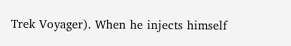Trek Voyager). When he injects himself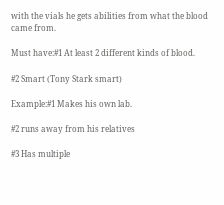with the vials he gets abilities from what the blood came from.

Must have:#1 At least 2 different kinds of blood.

#2 Smart (Tony Stark smart)

Example:#1 Makes his own lab.

#2 runs away from his relatives

#3 Has multiple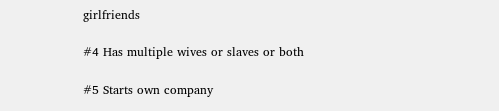girlfriends

#4 Has multiple wives or slaves or both

#5 Starts own company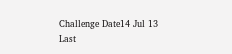Challenge Date14 Jul 13
Last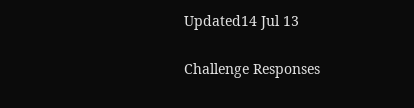Updated14 Jul 13

Challenge Responses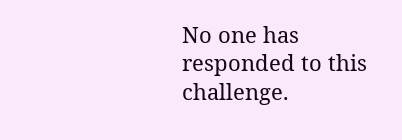No one has responded to this challenge.